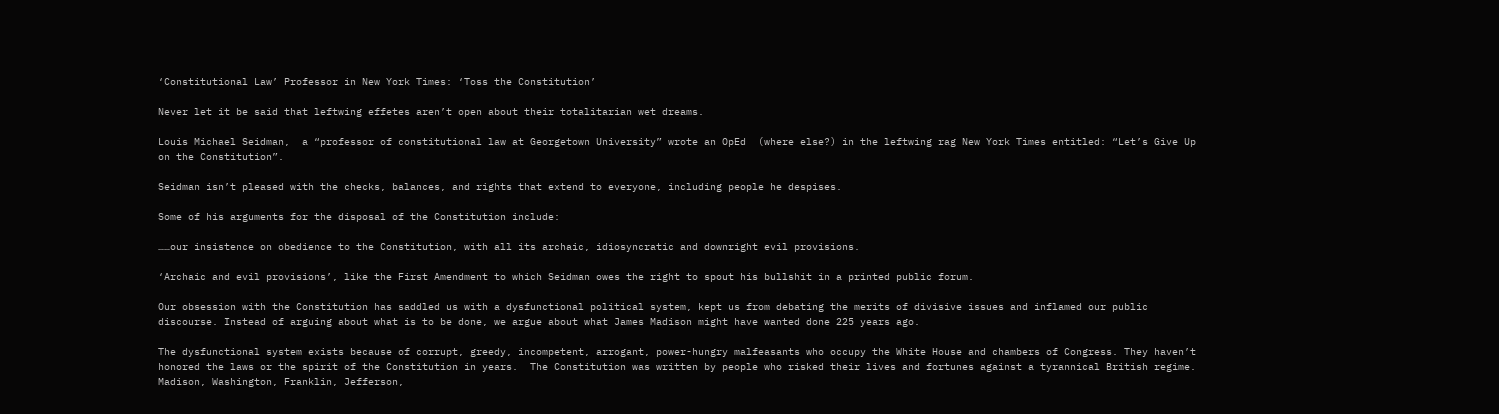‘Constitutional Law’ Professor in New York Times: ‘Toss the Constitution’

Never let it be said that leftwing effetes aren’t open about their totalitarian wet dreams.

Louis Michael Seidman,  a “professor of constitutional law at Georgetown University” wrote an OpEd  (where else?) in the leftwing rag New York Times entitled: “Let’s Give Up on the Constitution”.

Seidman isn’t pleased with the checks, balances, and rights that extend to everyone, including people he despises.

Some of his arguments for the disposal of the Constitution include:

……our insistence on obedience to the Constitution, with all its archaic, idiosyncratic and downright evil provisions.

‘Archaic and evil provisions’, like the First Amendment to which Seidman owes the right to spout his bullshit in a printed public forum.

Our obsession with the Constitution has saddled us with a dysfunctional political system, kept us from debating the merits of divisive issues and inflamed our public discourse. Instead of arguing about what is to be done, we argue about what James Madison might have wanted done 225 years ago.

The dysfunctional system exists because of corrupt, greedy, incompetent, arrogant, power-hungry malfeasants who occupy the White House and chambers of Congress. They haven’t honored the laws or the spirit of the Constitution in years.  The Constitution was written by people who risked their lives and fortunes against a tyrannical British regime. Madison, Washington, Franklin, Jefferson,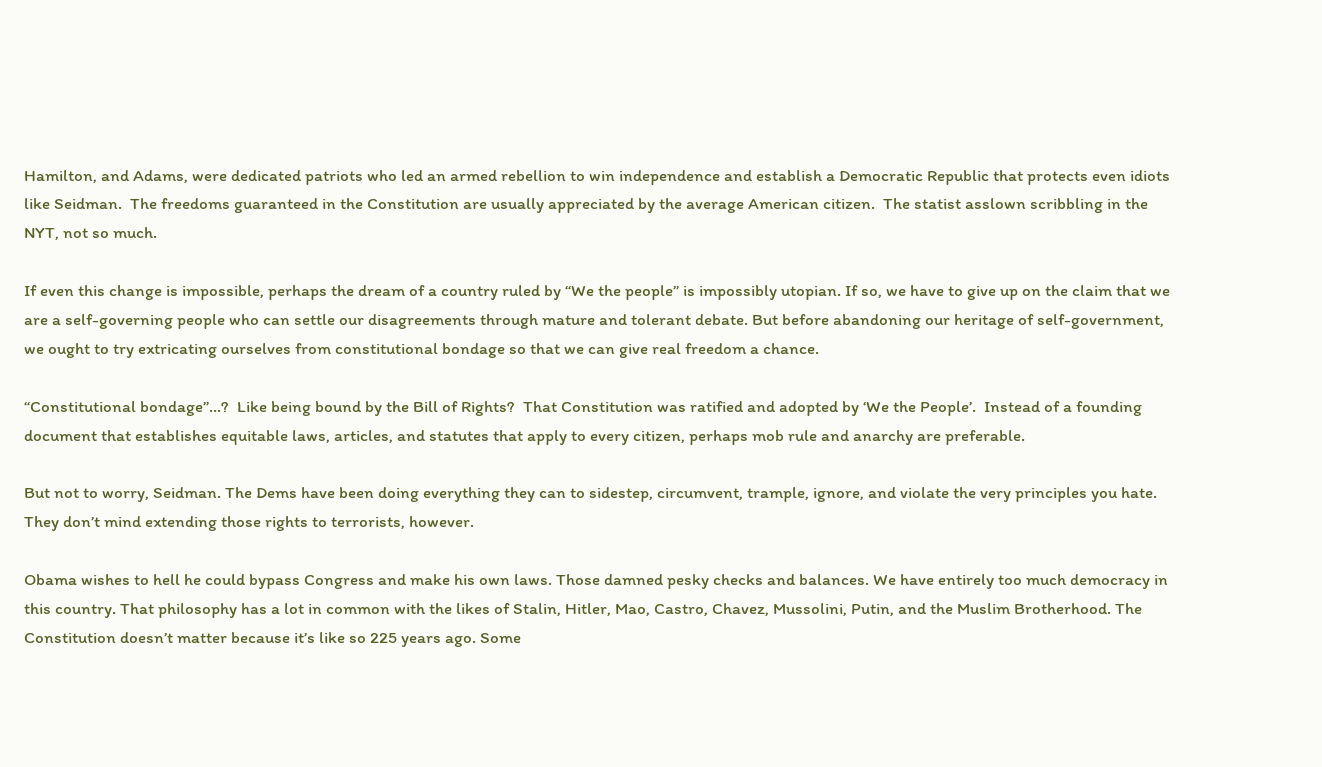Hamilton, and Adams, were dedicated patriots who led an armed rebellion to win independence and establish a Democratic Republic that protects even idiots like Seidman.  The freedoms guaranteed in the Constitution are usually appreciated by the average American citizen.  The statist asslown scribbling in the NYT, not so much.

If even this change is impossible, perhaps the dream of a country ruled by “We the people” is impossibly utopian. If so, we have to give up on the claim that we are a self-governing people who can settle our disagreements through mature and tolerant debate. But before abandoning our heritage of self-government, we ought to try extricating ourselves from constitutional bondage so that we can give real freedom a chance.

“Constitutional bondage”…?  Like being bound by the Bill of Rights?  That Constitution was ratified and adopted by ‘We the People’.  Instead of a founding document that establishes equitable laws, articles, and statutes that apply to every citizen, perhaps mob rule and anarchy are preferable.

But not to worry, Seidman. The Dems have been doing everything they can to sidestep, circumvent, trample, ignore, and violate the very principles you hate. They don’t mind extending those rights to terrorists, however.

Obama wishes to hell he could bypass Congress and make his own laws. Those damned pesky checks and balances. We have entirely too much democracy in this country. That philosophy has a lot in common with the likes of Stalin, Hitler, Mao, Castro, Chavez, Mussolini, Putin, and the Muslim Brotherhood. The Constitution doesn’t matter because it’s like so 225 years ago. Some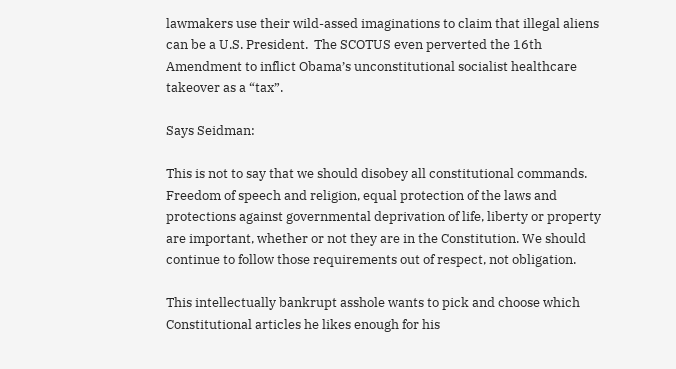lawmakers use their wild-assed imaginations to claim that illegal aliens can be a U.S. President.  The SCOTUS even perverted the 16th Amendment to inflict Obama’s unconstitutional socialist healthcare takeover as a “tax”.

Says Seidman:

This is not to say that we should disobey all constitutional commands. Freedom of speech and religion, equal protection of the laws and protections against governmental deprivation of life, liberty or property are important, whether or not they are in the Constitution. We should continue to follow those requirements out of respect, not obligation.

This intellectually bankrupt asshole wants to pick and choose which Constitutional articles he likes enough for his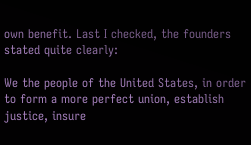own benefit. Last I checked, the founders stated quite clearly:

We the people of the United States, in order to form a more perfect union, establish justice, insure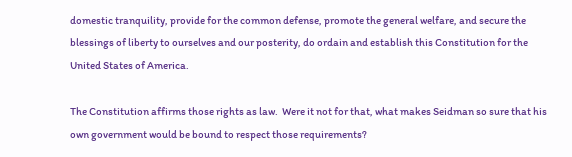domestic tranquility, provide for the common defense, promote the general welfare, and secure the blessings of liberty to ourselves and our posterity, do ordain and establish this Constitution for the United States of America.

The Constitution affirms those rights as law.  Were it not for that, what makes Seidman so sure that his own government would be bound to respect those requirements?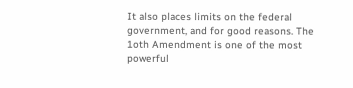It also places limits on the federal government, and for good reasons. The 1oth Amendment is one of the most powerful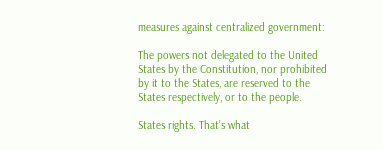measures against centralized government:

The powers not delegated to the United States by the Constitution, nor prohibited by it to the States, are reserved to the States respectively, or to the people.

States rights. That’s what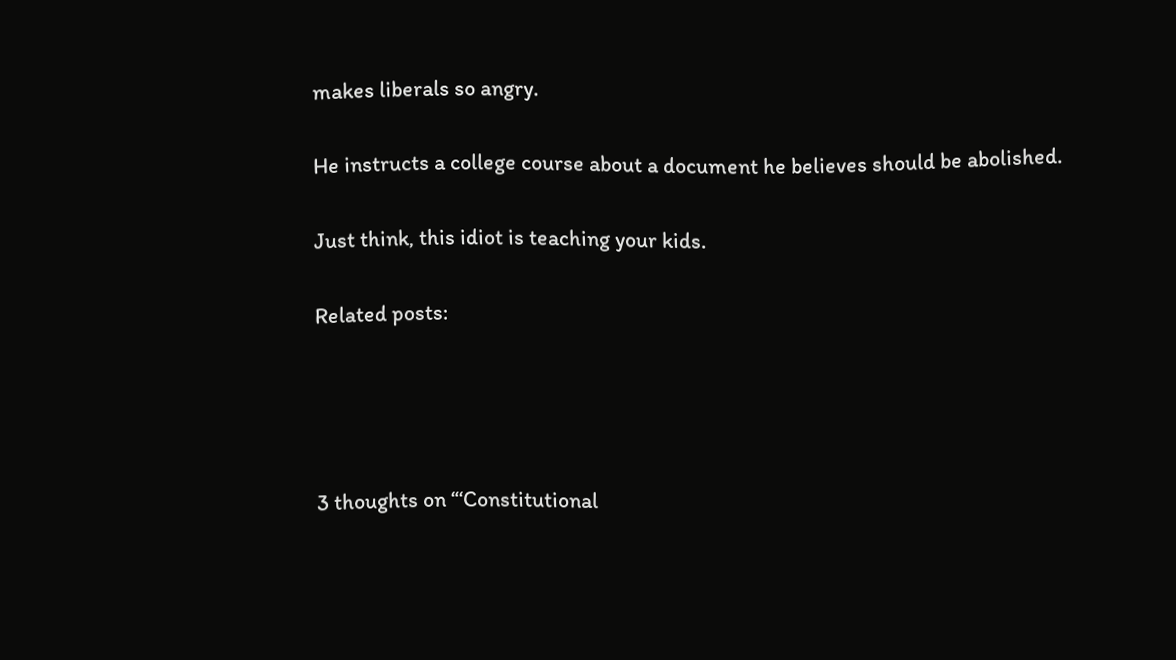makes liberals so angry.

He instructs a college course about a document he believes should be abolished.

Just think, this idiot is teaching your kids.

Related posts:




3 thoughts on “‘Constitutional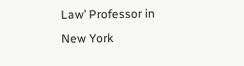Law’ Professor in New York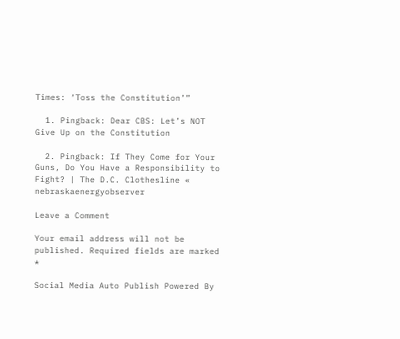Times: ‘Toss the Constitution’”

  1. Pingback: Dear CBS: Let’s NOT Give Up on the Constitution

  2. Pingback: If They Come for Your Guns, Do You Have a Responsibility to Fight? | The D.C. Clothesline « nebraskaenergyobserver

Leave a Comment

Your email address will not be published. Required fields are marked *

Social Media Auto Publish Powered By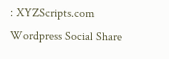: XYZScripts.com
Wordpress Social Share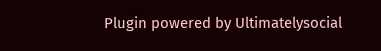Plugin powered by Ultimatelysocial